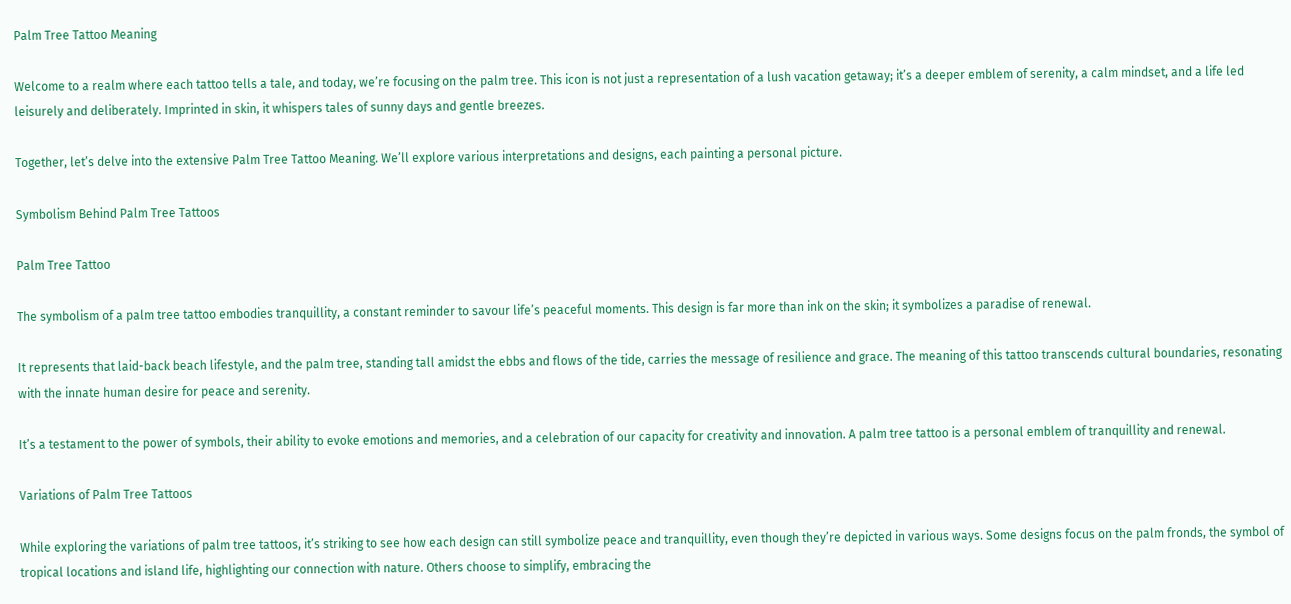Palm Tree Tattoo Meaning

Welcome to a realm where each tattoo tells a tale, and today, we’re focusing on the palm tree. This icon is not just a representation of a lush vacation getaway; it’s a deeper emblem of serenity, a calm mindset, and a life led leisurely and deliberately. Imprinted in skin, it whispers tales of sunny days and gentle breezes.

Together, let’s delve into the extensive Palm Tree Tattoo Meaning. We’ll explore various interpretations and designs, each painting a personal picture.

Symbolism Behind Palm Tree Tattoos

Palm Tree Tattoo

The symbolism of a palm tree tattoo embodies tranquillity, a constant reminder to savour life’s peaceful moments. This design is far more than ink on the skin; it symbolizes a paradise of renewal.

It represents that laid-back beach lifestyle, and the palm tree, standing tall amidst the ebbs and flows of the tide, carries the message of resilience and grace. The meaning of this tattoo transcends cultural boundaries, resonating with the innate human desire for peace and serenity.

It’s a testament to the power of symbols, their ability to evoke emotions and memories, and a celebration of our capacity for creativity and innovation. A palm tree tattoo is a personal emblem of tranquillity and renewal.

Variations of Palm Tree Tattoos

While exploring the variations of palm tree tattoos, it’s striking to see how each design can still symbolize peace and tranquillity, even though they’re depicted in various ways. Some designs focus on the palm fronds, the symbol of tropical locations and island life, highlighting our connection with nature. Others choose to simplify, embracing the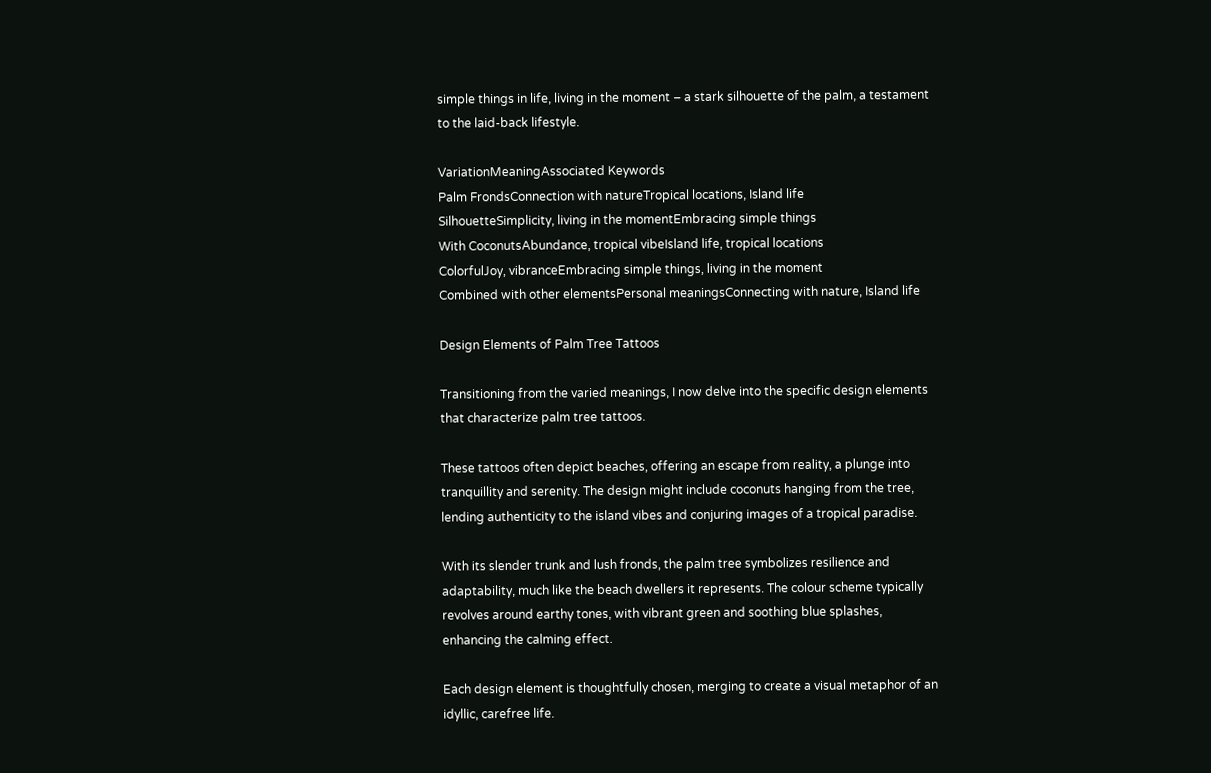simple things in life, living in the moment – a stark silhouette of the palm, a testament to the laid-back lifestyle.

VariationMeaningAssociated Keywords
Palm FrondsConnection with natureTropical locations, Island life
SilhouetteSimplicity, living in the momentEmbracing simple things
With CoconutsAbundance, tropical vibeIsland life, tropical locations
ColorfulJoy, vibranceEmbracing simple things, living in the moment
Combined with other elementsPersonal meaningsConnecting with nature, Island life

Design Elements of Palm Tree Tattoos

Transitioning from the varied meanings, I now delve into the specific design elements that characterize palm tree tattoos.

These tattoos often depict beaches, offering an escape from reality, a plunge into tranquillity and serenity. The design might include coconuts hanging from the tree, lending authenticity to the island vibes and conjuring images of a tropical paradise.

With its slender trunk and lush fronds, the palm tree symbolizes resilience and adaptability, much like the beach dwellers it represents. The colour scheme typically revolves around earthy tones, with vibrant green and soothing blue splashes, enhancing the calming effect.

Each design element is thoughtfully chosen, merging to create a visual metaphor of an idyllic, carefree life.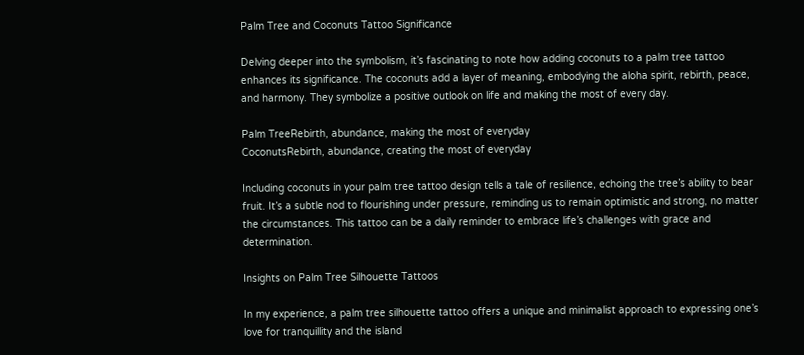Palm Tree and Coconuts Tattoo Significance

Delving deeper into the symbolism, it’s fascinating to note how adding coconuts to a palm tree tattoo enhances its significance. The coconuts add a layer of meaning, embodying the aloha spirit, rebirth, peace, and harmony. They symbolize a positive outlook on life and making the most of every day.

Palm TreeRebirth, abundance, making the most of everyday
CoconutsRebirth, abundance, creating the most of everyday

Including coconuts in your palm tree tattoo design tells a tale of resilience, echoing the tree’s ability to bear fruit. It’s a subtle nod to flourishing under pressure, reminding us to remain optimistic and strong, no matter the circumstances. This tattoo can be a daily reminder to embrace life’s challenges with grace and determination.

Insights on Palm Tree Silhouette Tattoos

In my experience, a palm tree silhouette tattoo offers a unique and minimalist approach to expressing one’s love for tranquillity and the island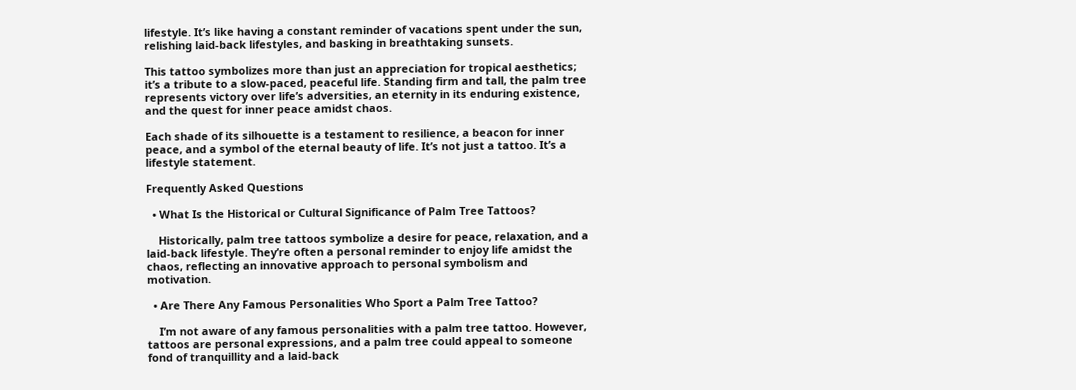lifestyle. It’s like having a constant reminder of vacations spent under the sun, relishing laid-back lifestyles, and basking in breathtaking sunsets.

This tattoo symbolizes more than just an appreciation for tropical aesthetics; it’s a tribute to a slow-paced, peaceful life. Standing firm and tall, the palm tree represents victory over life’s adversities, an eternity in its enduring existence, and the quest for inner peace amidst chaos.

Each shade of its silhouette is a testament to resilience, a beacon for inner peace, and a symbol of the eternal beauty of life. It’s not just a tattoo. It’s a lifestyle statement.

Frequently Asked Questions

  • What Is the Historical or Cultural Significance of Palm Tree Tattoos?

    Historically, palm tree tattoos symbolize a desire for peace, relaxation, and a laid-back lifestyle. They’re often a personal reminder to enjoy life amidst the chaos, reflecting an innovative approach to personal symbolism and motivation.

  • Are There Any Famous Personalities Who Sport a Palm Tree Tattoo?

    I’m not aware of any famous personalities with a palm tree tattoo. However, tattoos are personal expressions, and a palm tree could appeal to someone fond of tranquillity and a laid-back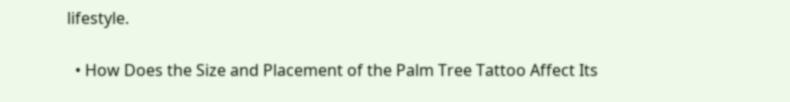lifestyle.

  • How Does the Size and Placement of the Palm Tree Tattoo Affect Its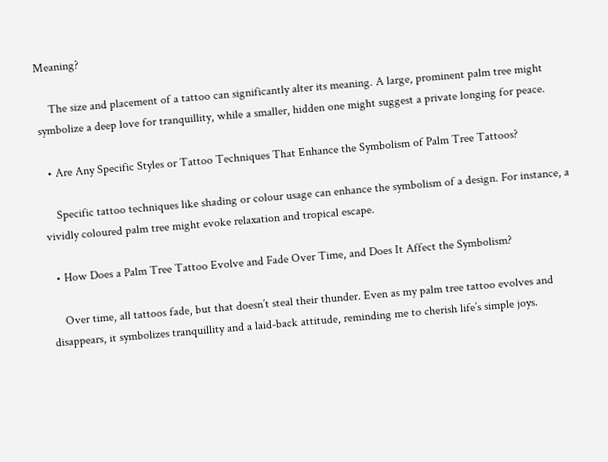Meaning?

    The size and placement of a tattoo can significantly alter its meaning. A large, prominent palm tree might symbolize a deep love for tranquillity, while a smaller, hidden one might suggest a private longing for peace.

  • Are Any Specific Styles or Tattoo Techniques That Enhance the Symbolism of Palm Tree Tattoos?

    Specific tattoo techniques like shading or colour usage can enhance the symbolism of a design. For instance, a vividly coloured palm tree might evoke relaxation and tropical escape.

  • How Does a Palm Tree Tattoo Evolve and Fade Over Time, and Does It Affect the Symbolism?

    Over time, all tattoos fade, but that doesn’t steal their thunder. Even as my palm tree tattoo evolves and disappears, it symbolizes tranquillity and a laid-back attitude, reminding me to cherish life’s simple joys.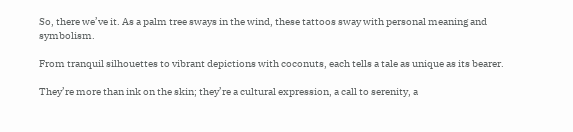So, there we’ve it. As a palm tree sways in the wind, these tattoos sway with personal meaning and symbolism.

From tranquil silhouettes to vibrant depictions with coconuts, each tells a tale as unique as its bearer.

They’re more than ink on the skin; they’re a cultural expression, a call to serenity, a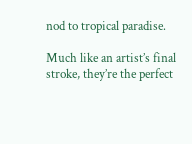nod to tropical paradise.

Much like an artist’s final stroke, they’re the perfect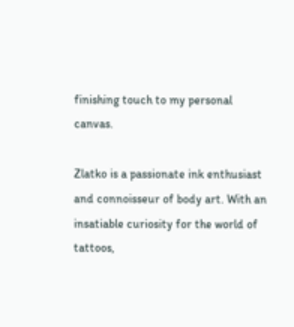finishing touch to my personal canvas.

Zlatko is a passionate ink enthusiast and connoisseur of body art. With an insatiable curiosity for the world of tattoos,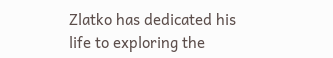Zlatko has dedicated his life to exploring the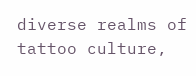diverse realms of tattoo culture,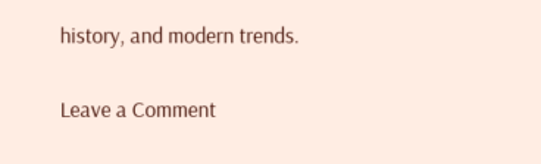history, and modern trends.

Leave a Comment